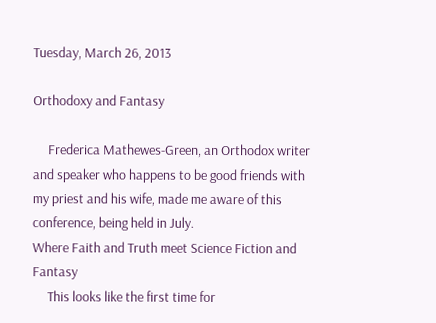Tuesday, March 26, 2013

Orthodoxy and Fantasy

     Frederica Mathewes-Green, an Orthodox writer and speaker who happens to be good friends with my priest and his wife, made me aware of this conference, being held in July.
Where Faith and Truth meet Science Fiction and Fantasy
     This looks like the first time for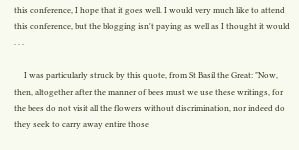this conference, I hope that it goes well. I would very much like to attend this conference, but the blogging isn't paying as well as I thought it would . . .

     I was particularly struck by this quote, from St Basil the Great: "Now, then, altogether after the manner of bees must we use these writings, for the bees do not visit all the flowers without discrimination, nor indeed do they seek to carry away entire those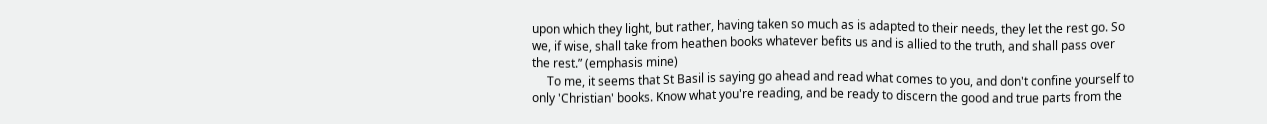upon which they light, but rather, having taken so much as is adapted to their needs, they let the rest go. So we, if wise, shall take from heathen books whatever befits us and is allied to the truth, and shall pass over the rest.” (emphasis mine)
     To me, it seems that St Basil is saying go ahead and read what comes to you, and don't confine yourself to only 'Christian' books. Know what you're reading, and be ready to discern the good and true parts from the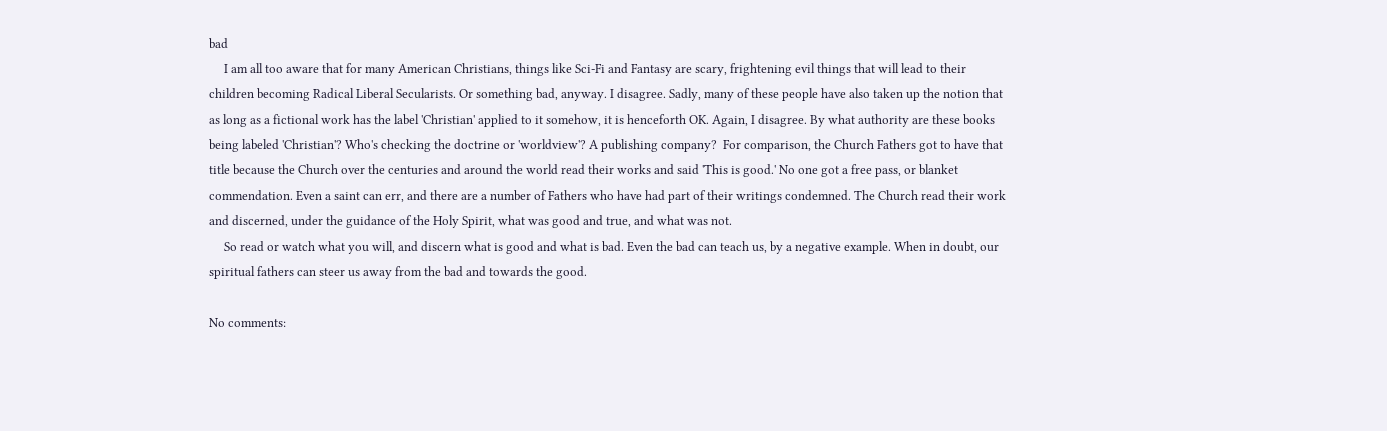bad
     I am all too aware that for many American Christians, things like Sci-Fi and Fantasy are scary, frightening evil things that will lead to their children becoming Radical Liberal Secularists. Or something bad, anyway. I disagree. Sadly, many of these people have also taken up the notion that as long as a fictional work has the label 'Christian' applied to it somehow, it is henceforth OK. Again, I disagree. By what authority are these books being labeled 'Christian'? Who's checking the doctrine or 'worldview'? A publishing company?  For comparison, the Church Fathers got to have that title because the Church over the centuries and around the world read their works and said 'This is good.' No one got a free pass, or blanket commendation. Even a saint can err, and there are a number of Fathers who have had part of their writings condemned. The Church read their work and discerned, under the guidance of the Holy Spirit, what was good and true, and what was not.
     So read or watch what you will, and discern what is good and what is bad. Even the bad can teach us, by a negative example. When in doubt, our spiritual fathers can steer us away from the bad and towards the good.

No comments: